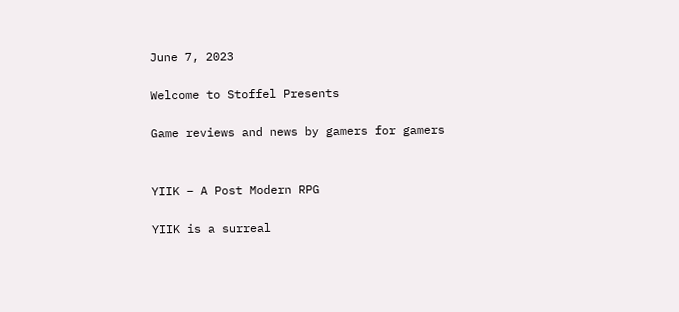June 7, 2023

Welcome to Stoffel Presents

Game reviews and news by gamers for gamers


YIIK – A Post Modern RPG

YIIK is a surreal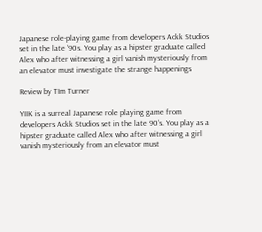Japanese role-playing game from developers Ackk Studios set in the late ’90s. You play as a hipster graduate called Alex who after witnessing a girl vanish mysteriously from an elevator must investigate the strange happenings

Review by TIm Turner

YIIK is a surreal Japanese role playing game from developers Ackk Studios set in the late 90’s. You play as a hipster graduate called Alex who after witnessing a girl vanish mysteriously from an elevator must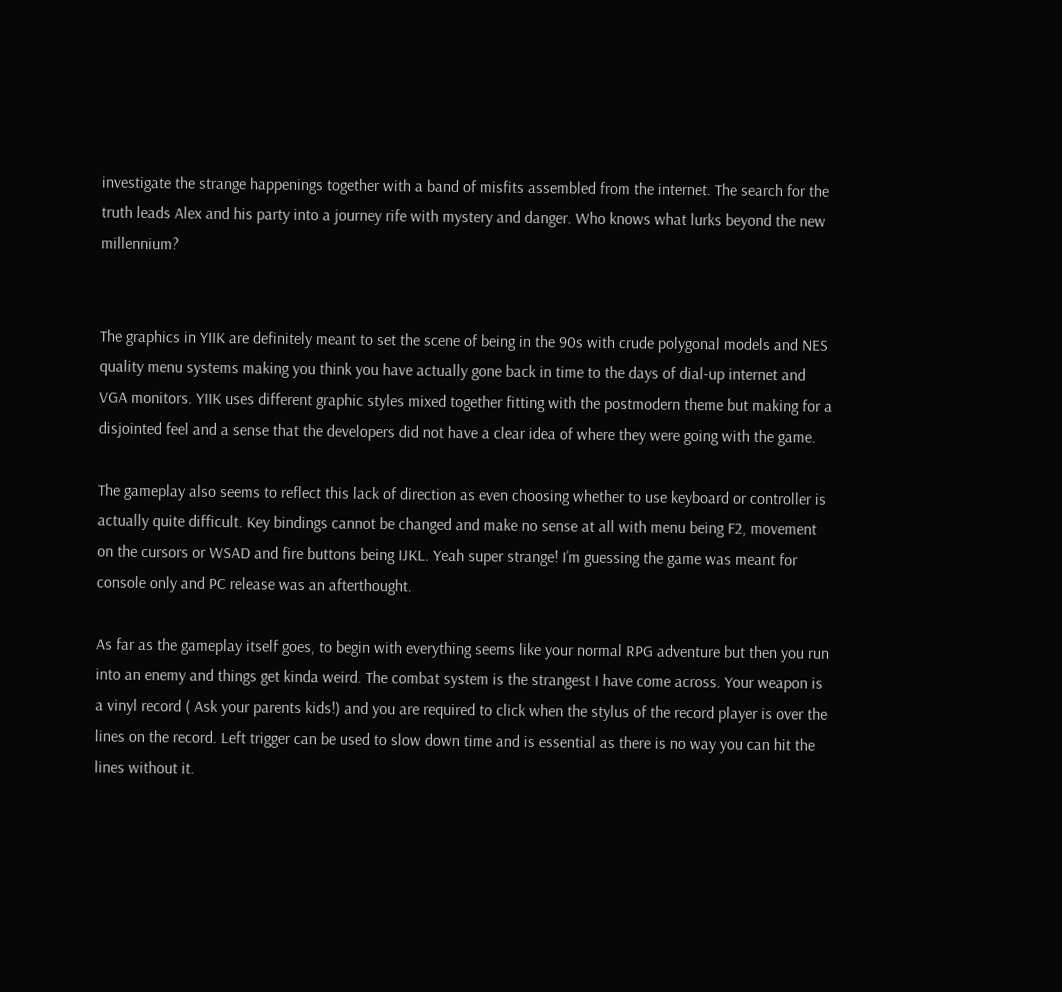investigate the strange happenings together with a band of misfits assembled from the internet. The search for the truth leads Alex and his party into a journey rife with mystery and danger. Who knows what lurks beyond the new millennium?


The graphics in YIIK are definitely meant to set the scene of being in the 90s with crude polygonal models and NES quality menu systems making you think you have actually gone back in time to the days of dial-up internet and VGA monitors. YIIK uses different graphic styles mixed together fitting with the postmodern theme but making for a disjointed feel and a sense that the developers did not have a clear idea of where they were going with the game.

The gameplay also seems to reflect this lack of direction as even choosing whether to use keyboard or controller is actually quite difficult. Key bindings cannot be changed and make no sense at all with menu being F2, movement on the cursors or WSAD and fire buttons being IJKL. Yeah super strange! I’m guessing the game was meant for console only and PC release was an afterthought.

As far as the gameplay itself goes, to begin with everything seems like your normal RPG adventure but then you run into an enemy and things get kinda weird. The combat system is the strangest I have come across. Your weapon is a vinyl record ( Ask your parents kids!) and you are required to click when the stylus of the record player is over the lines on the record. Left trigger can be used to slow down time and is essential as there is no way you can hit the lines without it.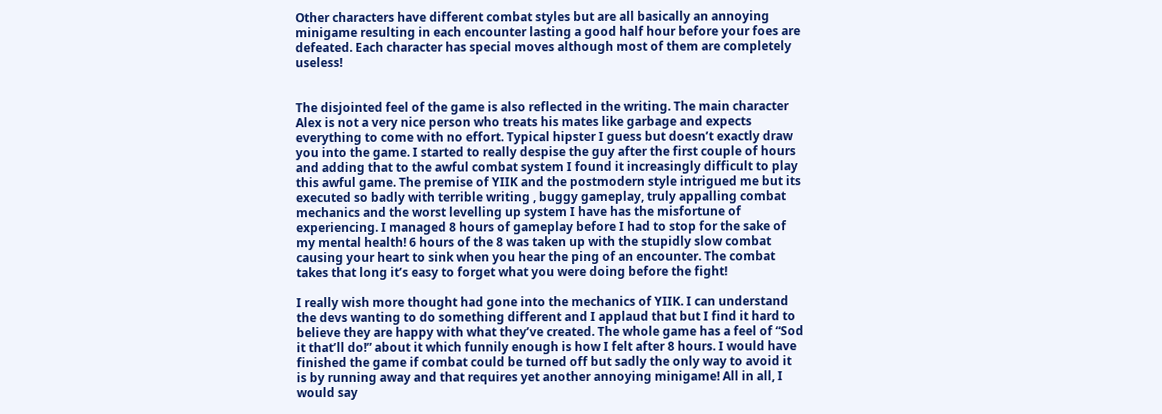Other characters have different combat styles but are all basically an annoying minigame resulting in each encounter lasting a good half hour before your foes are defeated. Each character has special moves although most of them are completely useless!


The disjointed feel of the game is also reflected in the writing. The main character Alex is not a very nice person who treats his mates like garbage and expects everything to come with no effort. Typical hipster I guess but doesn’t exactly draw you into the game. I started to really despise the guy after the first couple of hours and adding that to the awful combat system I found it increasingly difficult to play this awful game. The premise of YIIK and the postmodern style intrigued me but its executed so badly with terrible writing , buggy gameplay, truly appalling combat mechanics and the worst levelling up system I have has the misfortune of experiencing. I managed 8 hours of gameplay before I had to stop for the sake of my mental health! 6 hours of the 8 was taken up with the stupidly slow combat causing your heart to sink when you hear the ping of an encounter. The combat takes that long it’s easy to forget what you were doing before the fight!

I really wish more thought had gone into the mechanics of YIIK. I can understand the devs wanting to do something different and I applaud that but I find it hard to believe they are happy with what they’ve created. The whole game has a feel of “Sod it that’ll do!” about it which funnily enough is how I felt after 8 hours. I would have finished the game if combat could be turned off but sadly the only way to avoid it is by running away and that requires yet another annoying minigame! All in all, I would say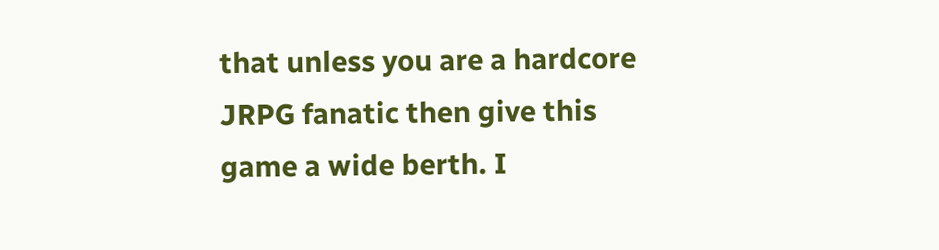that unless you are a hardcore JRPG fanatic then give this game a wide berth. I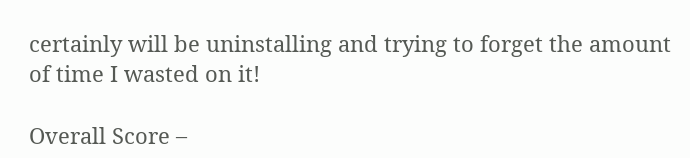certainly will be uninstalling and trying to forget the amount of time I wasted on it!

Overall Score –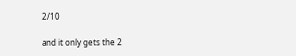2/10

and it only gets the 2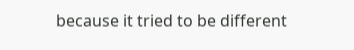because it tried to be different